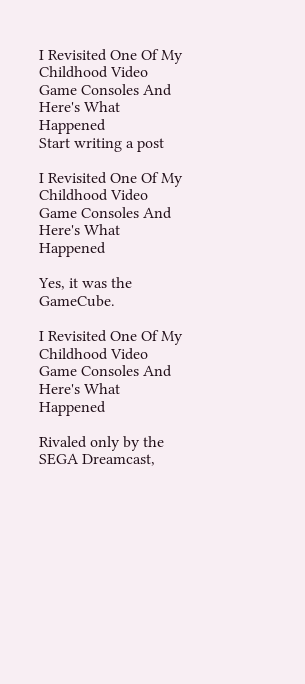I Revisited One Of My Childhood Video Game Consoles And Here's What Happened
Start writing a post

I Revisited One Of My Childhood Video Game Consoles And Here's What Happened

Yes, it was the GameCube.

I Revisited One Of My Childhood Video Game Consoles And Here's What Happened

Rivaled only by the SEGA Dreamcast,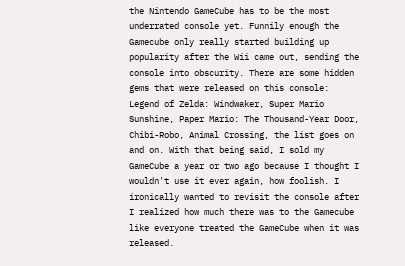the Nintendo GameCube has to be the most underrated console yet. Funnily enough the Gamecube only really started building up popularity after the Wii came out, sending the console into obscurity. There are some hidden gems that were released on this console: Legend of Zelda: Windwaker, Super Mario Sunshine, Paper Mario: The Thousand-Year Door, Chibi-Robo, Animal Crossing, the list goes on and on. With that being said, I sold my GameCube a year or two ago because I thought I wouldn't use it ever again, how foolish. I ironically wanted to revisit the console after I realized how much there was to the Gamecube like everyone treated the GameCube when it was released.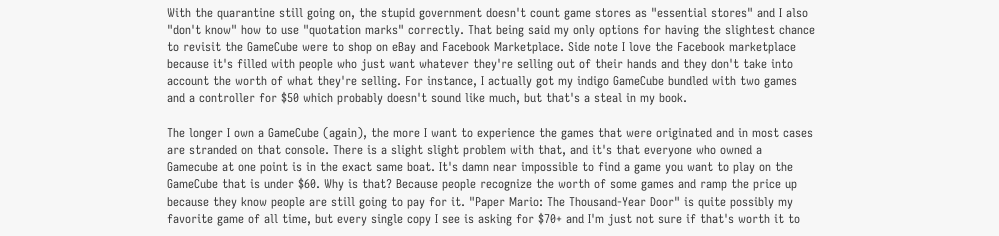With the quarantine still going on, the stupid government doesn't count game stores as "essential stores" and I also "don't know" how to use "quotation marks" correctly. That being said my only options for having the slightest chance to revisit the GameCube were to shop on eBay and Facebook Marketplace. Side note I love the Facebook marketplace because it's filled with people who just want whatever they're selling out of their hands and they don't take into account the worth of what they're selling. For instance, I actually got my indigo GameCube bundled with two games and a controller for $50 which probably doesn't sound like much, but that's a steal in my book.

The longer I own a GameCube (again), the more I want to experience the games that were originated and in most cases are stranded on that console. There is a slight slight problem with that, and it's that everyone who owned a Gamecube at one point is in the exact same boat. It's damn near impossible to find a game you want to play on the GameCube that is under $60. Why is that? Because people recognize the worth of some games and ramp the price up because they know people are still going to pay for it. "Paper Mario: The Thousand-Year Door" is quite possibly my favorite game of all time, but every single copy I see is asking for $70+ and I'm just not sure if that's worth it to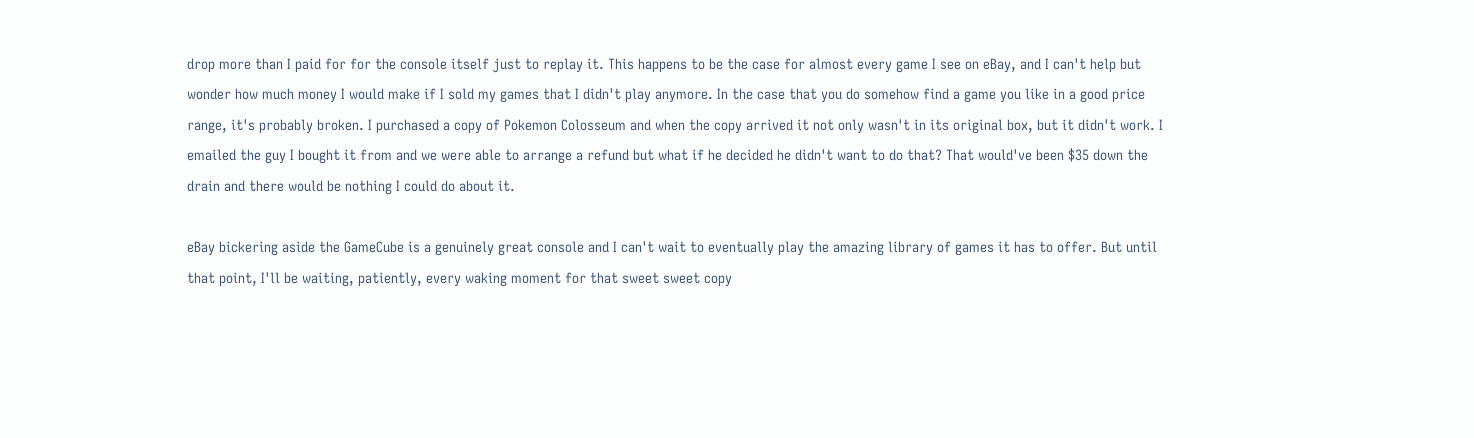drop more than I paid for for the console itself just to replay it. This happens to be the case for almost every game I see on eBay, and I can't help but wonder how much money I would make if I sold my games that I didn't play anymore. In the case that you do somehow find a game you like in a good price range, it's probably broken. I purchased a copy of Pokemon Colosseum and when the copy arrived it not only wasn't in its original box, but it didn't work. I emailed the guy I bought it from and we were able to arrange a refund but what if he decided he didn't want to do that? That would've been $35 down the drain and there would be nothing I could do about it.

eBay bickering aside the GameCube is a genuinely great console and I can't wait to eventually play the amazing library of games it has to offer. But until that point, I'll be waiting, patiently, every waking moment for that sweet sweet copy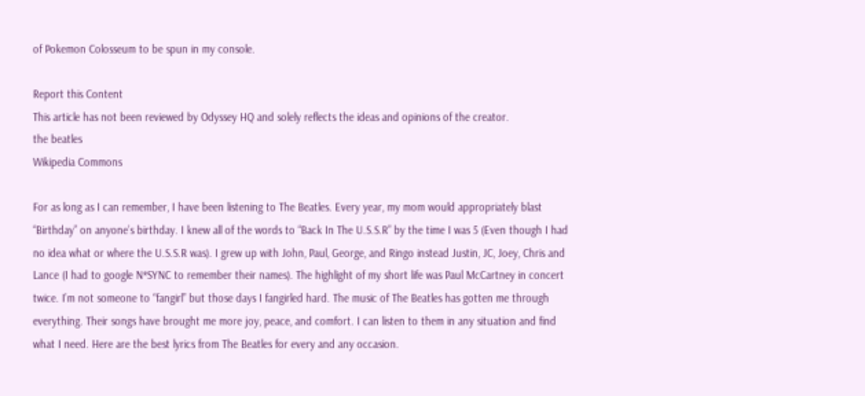of Pokemon Colosseum to be spun in my console.

Report this Content
This article has not been reviewed by Odyssey HQ and solely reflects the ideas and opinions of the creator.
the beatles
Wikipedia Commons

For as long as I can remember, I have been listening to The Beatles. Every year, my mom would appropriately blast “Birthday” on anyone’s birthday. I knew all of the words to “Back In The U.S.S.R” by the time I was 5 (Even though I had no idea what or where the U.S.S.R was). I grew up with John, Paul, George, and Ringo instead Justin, JC, Joey, Chris and Lance (I had to google N*SYNC to remember their names). The highlight of my short life was Paul McCartney in concert twice. I’m not someone to “fangirl” but those days I fangirled hard. The music of The Beatles has gotten me through everything. Their songs have brought me more joy, peace, and comfort. I can listen to them in any situation and find what I need. Here are the best lyrics from The Beatles for every and any occasion.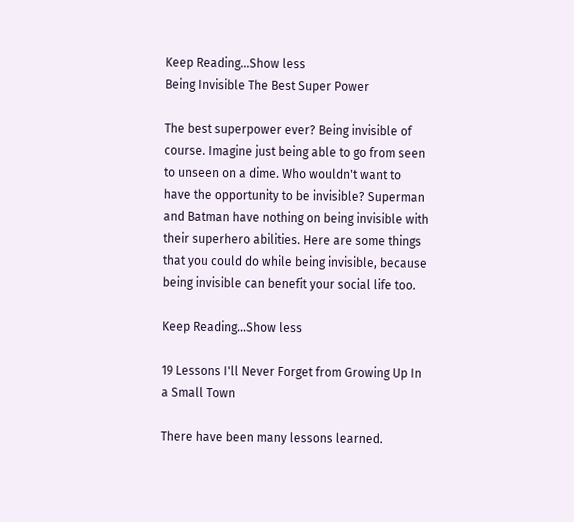Keep Reading...Show less
Being Invisible The Best Super Power

The best superpower ever? Being invisible of course. Imagine just being able to go from seen to unseen on a dime. Who wouldn't want to have the opportunity to be invisible? Superman and Batman have nothing on being invisible with their superhero abilities. Here are some things that you could do while being invisible, because being invisible can benefit your social life too.

Keep Reading...Show less

19 Lessons I'll Never Forget from Growing Up In a Small Town

There have been many lessons learned.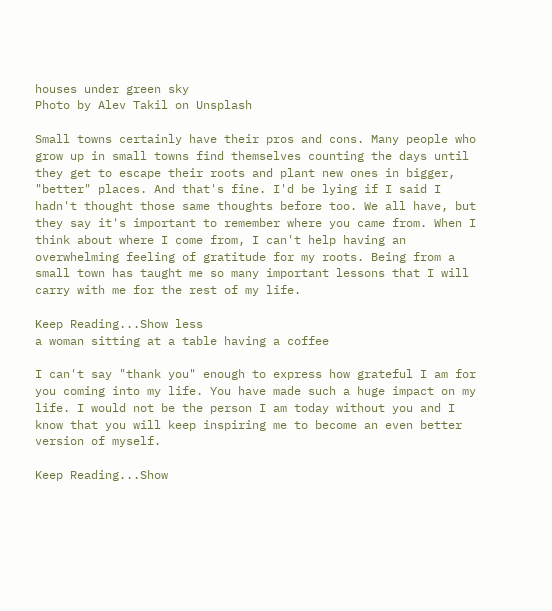houses under green sky
Photo by Alev Takil on Unsplash

Small towns certainly have their pros and cons. Many people who grow up in small towns find themselves counting the days until they get to escape their roots and plant new ones in bigger, "better" places. And that's fine. I'd be lying if I said I hadn't thought those same thoughts before too. We all have, but they say it's important to remember where you came from. When I think about where I come from, I can't help having an overwhelming feeling of gratitude for my roots. Being from a small town has taught me so many important lessons that I will carry with me for the rest of my life.

Keep Reading...Show less
a woman sitting at a table having a coffee

I can't say "thank you" enough to express how grateful I am for you coming into my life. You have made such a huge impact on my life. I would not be the person I am today without you and I know that you will keep inspiring me to become an even better version of myself.

Keep Reading...Show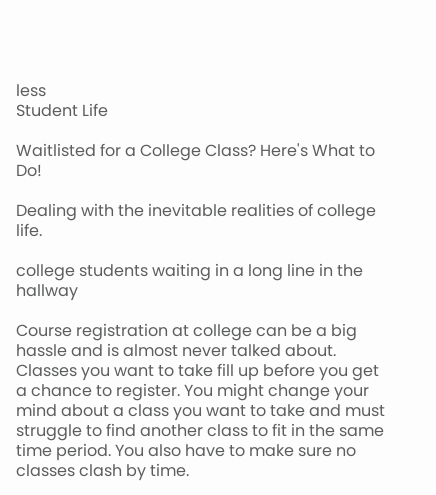less
Student Life

Waitlisted for a College Class? Here's What to Do!

Dealing with the inevitable realities of college life.

college students waiting in a long line in the hallway

Course registration at college can be a big hassle and is almost never talked about. Classes you want to take fill up before you get a chance to register. You might change your mind about a class you want to take and must struggle to find another class to fit in the same time period. You also have to make sure no classes clash by time.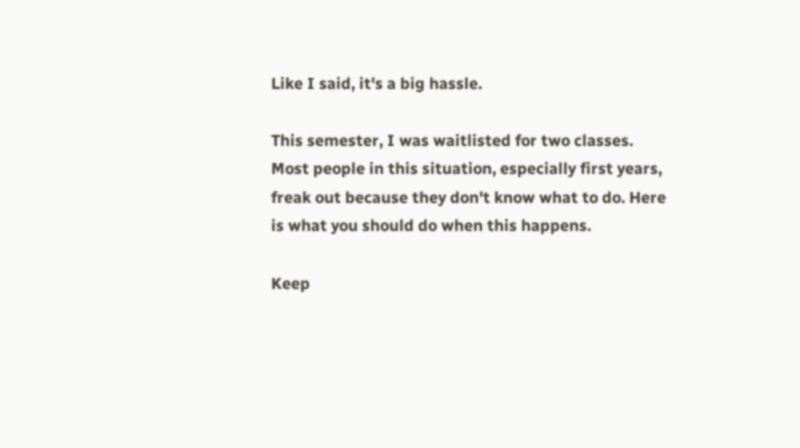Like I said, it's a big hassle.

This semester, I was waitlisted for two classes. Most people in this situation, especially first years, freak out because they don't know what to do. Here is what you should do when this happens.

Keep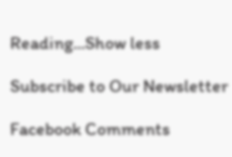Reading...Show less

Subscribe to Our Newsletter

Facebook Comments